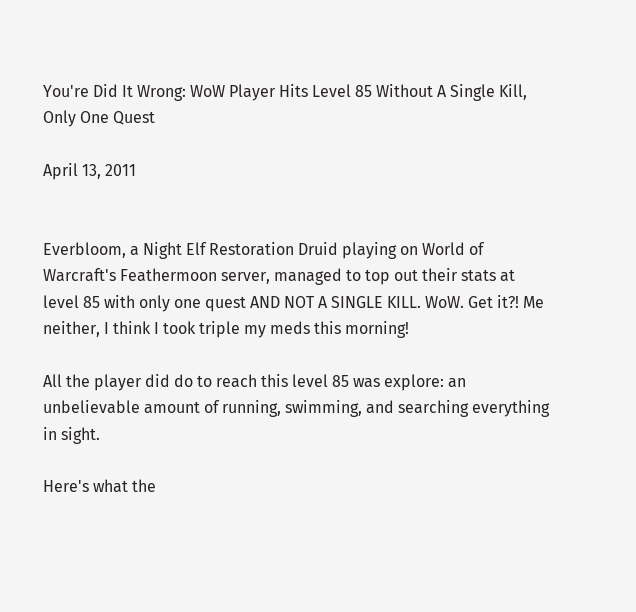You're Did It Wrong: WoW Player Hits Level 85 Without A Single Kill, Only One Quest

April 13, 2011


Everbloom, a Night Elf Restoration Druid playing on World of Warcraft's Feathermoon server, managed to top out their stats at level 85 with only one quest AND NOT A SINGLE KILL. WoW. Get it?! Me neither, I think I took triple my meds this morning!

All the player did do to reach this level 85 was explore: an unbelievable amount of running, swimming, and searching everything in sight.

Here's what the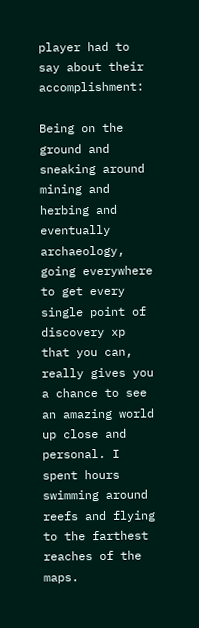player had to say about their accomplishment:

Being on the ground and sneaking around mining and herbing and eventually archaeology, going everywhere to get every single point of discovery xp that you can, really gives you a chance to see an amazing world up close and personal. I spent hours swimming around reefs and flying to the farthest reaches of the maps.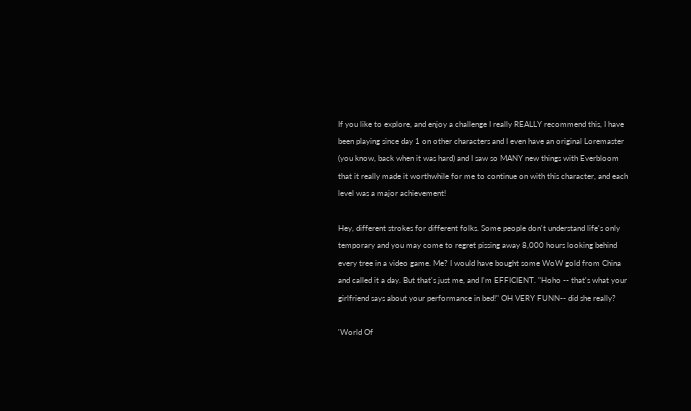If you like to explore, and enjoy a challenge I really REALLY recommend this, I have been playing since day 1 on other characters and I even have an original Loremaster (you know, back when it was hard) and I saw so MANY new things with Everbloom that it really made it worthwhile for me to continue on with this character, and each level was a major achievement!

Hey, different strokes for different folks. Some people don't understand life's only temporary and you may come to regret pissing away 8,000 hours looking behind every tree in a video game. Me? I would have bought some WoW gold from China and called it a day. But that's just me, and I'm EFFICIENT. "Hoho -- that's what your girlfriend says about your performance in bed!" OH VERY FUNN-- did she really?

'World Of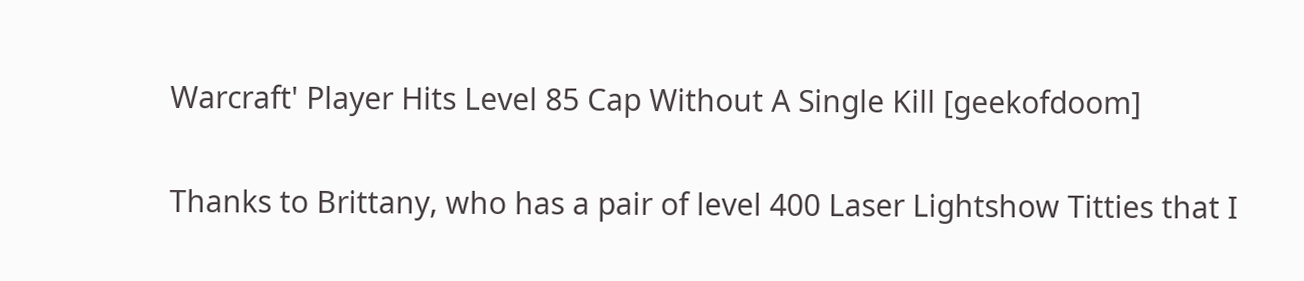Warcraft' Player Hits Level 85 Cap Without A Single Kill [geekofdoom]

Thanks to Brittany, who has a pair of level 400 Laser Lightshow Titties that I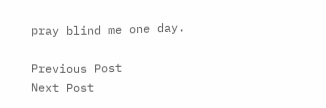pray blind me one day.

Previous Post
Next Post